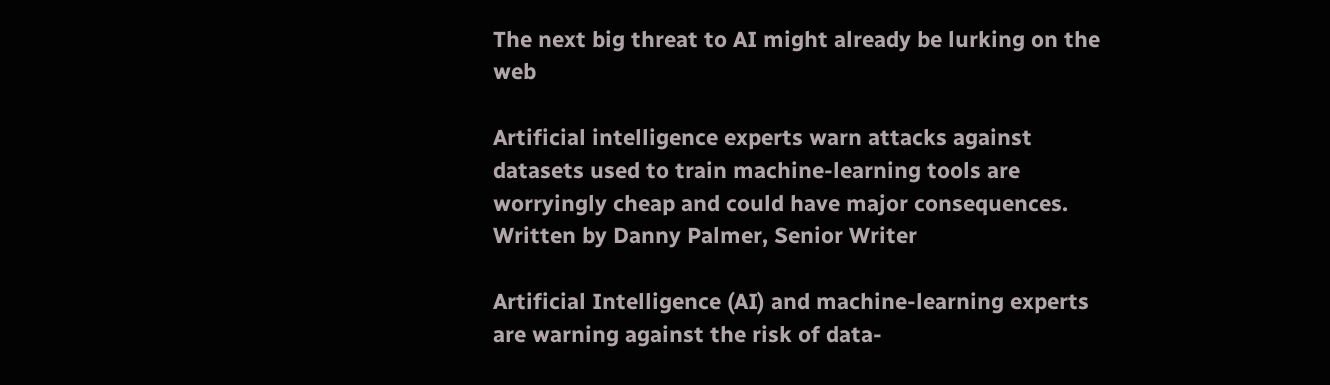The next big threat to AI might already be lurking on the web

Artificial intelligence experts warn attacks against datasets used to train machine-learning tools are worryingly cheap and could have major consequences.
Written by Danny Palmer, Senior Writer

Artificial Intelligence (AI) and machine-learning experts are warning against the risk of data-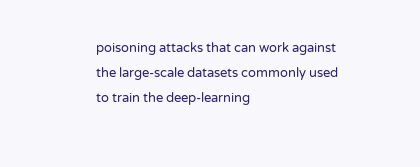poisoning attacks that can work against the large-scale datasets commonly used to train the deep-learning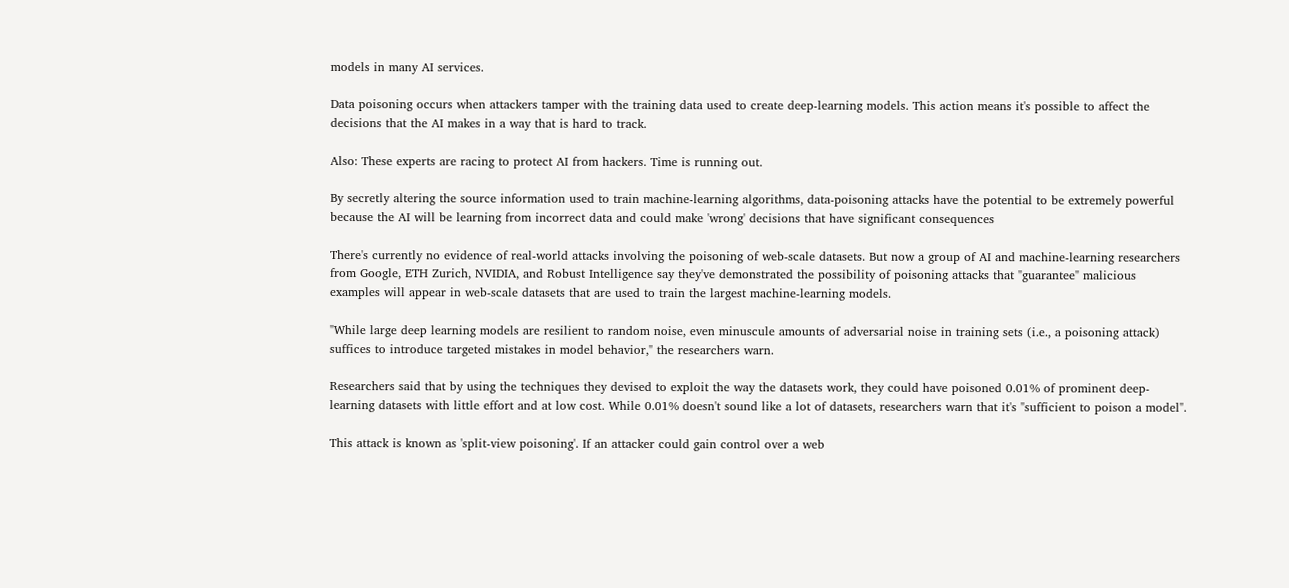models in many AI services.

Data poisoning occurs when attackers tamper with the training data used to create deep-learning models. This action means it's possible to affect the decisions that the AI makes in a way that is hard to track.

Also: These experts are racing to protect AI from hackers. Time is running out.

By secretly altering the source information used to train machine-learning algorithms, data-poisoning attacks have the potential to be extremely powerful because the AI will be learning from incorrect data and could make 'wrong' decisions that have significant consequences

There's currently no evidence of real-world attacks involving the poisoning of web-scale datasets. But now a group of AI and machine-learning researchers from Google, ETH Zurich, NVIDIA, and Robust Intelligence say they've demonstrated the possibility of poisoning attacks that "guarantee" malicious examples will appear in web-scale datasets that are used to train the largest machine-learning models.

"While large deep learning models are resilient to random noise, even minuscule amounts of adversarial noise in training sets (i.e., a poisoning attack) suffices to introduce targeted mistakes in model behavior," the researchers warn.

Researchers said that by using the techniques they devised to exploit the way the datasets work, they could have poisoned 0.01% of prominent deep-learning datasets with little effort and at low cost. While 0.01% doesn't sound like a lot of datasets, researchers warn that it's "sufficient to poison a model".

This attack is known as 'split-view poisoning'. If an attacker could gain control over a web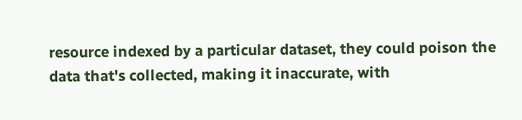resource indexed by a particular dataset, they could poison the data that's collected, making it inaccurate, with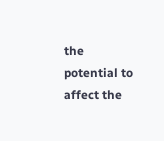the potential to affect the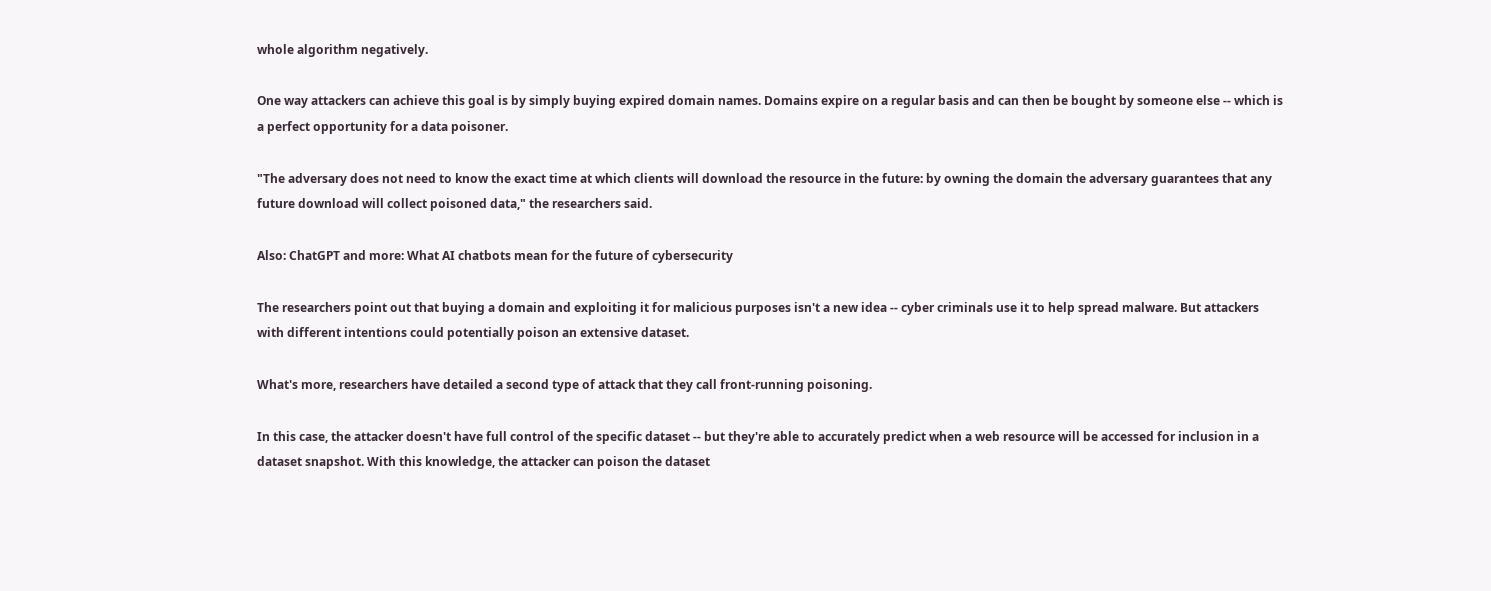whole algorithm negatively.

One way attackers can achieve this goal is by simply buying expired domain names. Domains expire on a regular basis and can then be bought by someone else -- which is a perfect opportunity for a data poisoner.

"The adversary does not need to know the exact time at which clients will download the resource in the future: by owning the domain the adversary guarantees that any future download will collect poisoned data," the researchers said.

Also: ChatGPT and more: What AI chatbots mean for the future of cybersecurity

The researchers point out that buying a domain and exploiting it for malicious purposes isn't a new idea -- cyber criminals use it to help spread malware. But attackers with different intentions could potentially poison an extensive dataset.

What's more, researchers have detailed a second type of attack that they call front-running poisoning.

In this case, the attacker doesn't have full control of the specific dataset -- but they're able to accurately predict when a web resource will be accessed for inclusion in a dataset snapshot. With this knowledge, the attacker can poison the dataset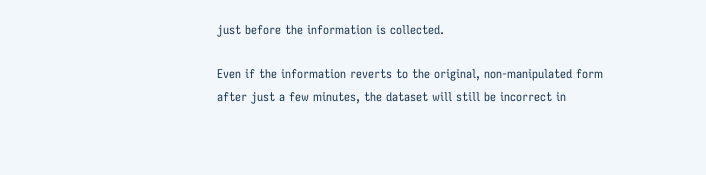just before the information is collected.

Even if the information reverts to the original, non-manipulated form after just a few minutes, the dataset will still be incorrect in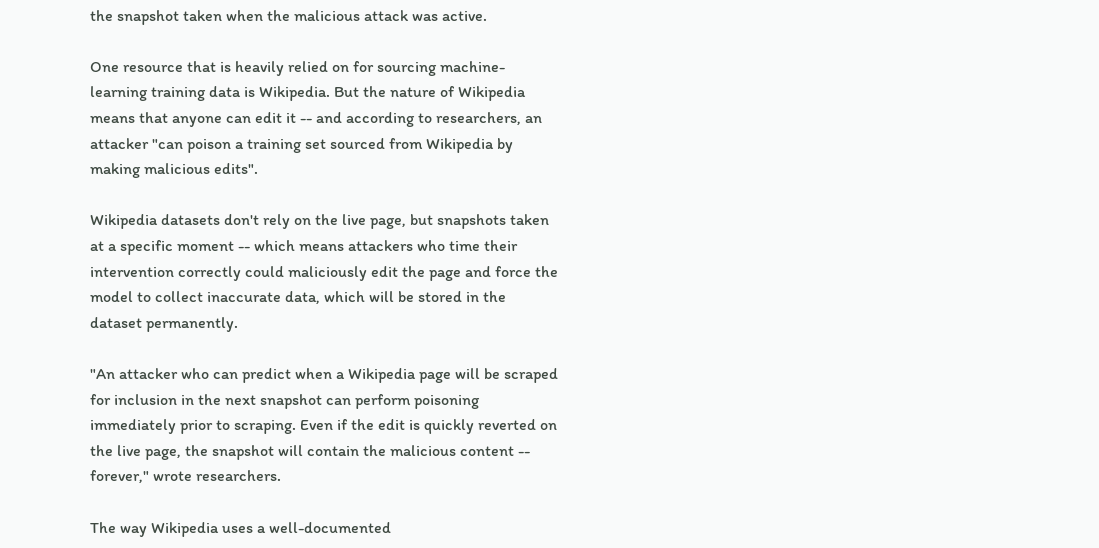the snapshot taken when the malicious attack was active.

One resource that is heavily relied on for sourcing machine-learning training data is Wikipedia. But the nature of Wikipedia means that anyone can edit it -- and according to researchers, an attacker "can poison a training set sourced from Wikipedia by making malicious edits".

Wikipedia datasets don't rely on the live page, but snapshots taken at a specific moment -- which means attackers who time their intervention correctly could maliciously edit the page and force the model to collect inaccurate data, which will be stored in the dataset permanently.

"An attacker who can predict when a Wikipedia page will be scraped for inclusion in the next snapshot can perform poisoning immediately prior to scraping. Even if the edit is quickly reverted on the live page, the snapshot will contain the malicious content -- forever," wrote researchers.

The way Wikipedia uses a well-documented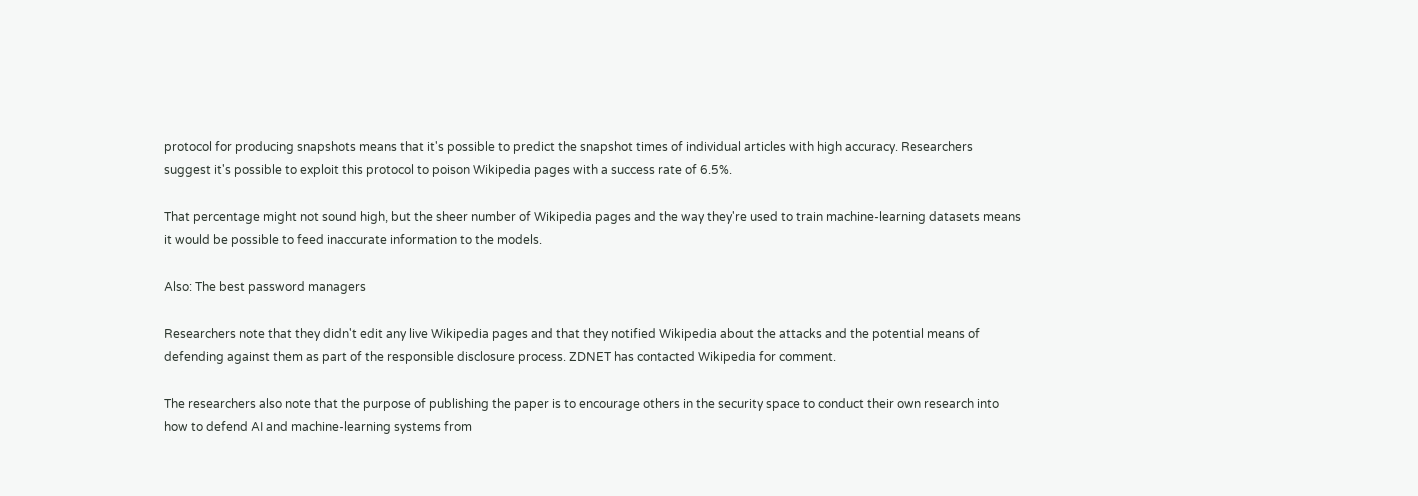protocol for producing snapshots means that it's possible to predict the snapshot times of individual articles with high accuracy. Researchers suggest it's possible to exploit this protocol to poison Wikipedia pages with a success rate of 6.5%.

That percentage might not sound high, but the sheer number of Wikipedia pages and the way they're used to train machine-learning datasets means it would be possible to feed inaccurate information to the models.

Also: The best password managers

Researchers note that they didn't edit any live Wikipedia pages and that they notified Wikipedia about the attacks and the potential means of defending against them as part of the responsible disclosure process. ZDNET has contacted Wikipedia for comment.

The researchers also note that the purpose of publishing the paper is to encourage others in the security space to conduct their own research into how to defend AI and machine-learning systems from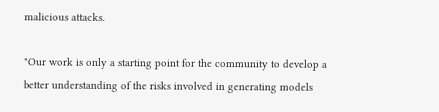malicious attacks.

"Our work is only a starting point for the community to develop a better understanding of the risks involved in generating models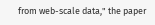from web-scale data," the paper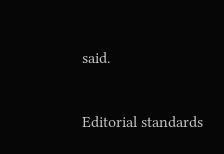said.

Editorial standards